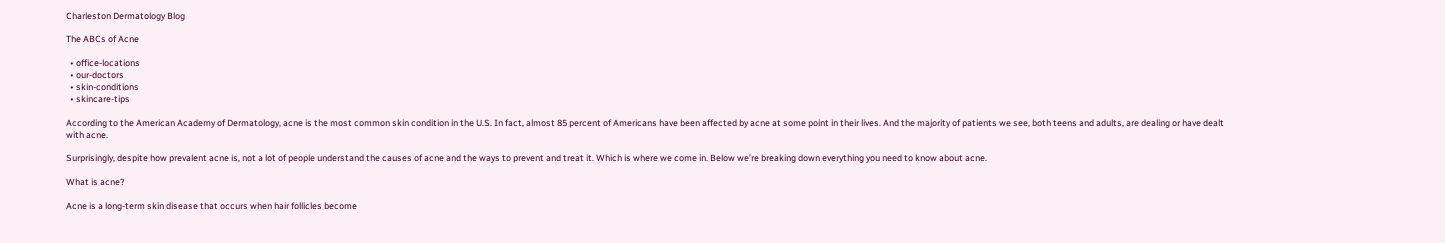Charleston Dermatology Blog

The ABCs of Acne

  • office-locations
  • our-doctors
  • skin-conditions
  • skincare-tips

According to the American Academy of Dermatology, acne is the most common skin condition in the U.S. In fact, almost 85 percent of Americans have been affected by acne at some point in their lives. And the majority of patients we see, both teens and adults, are dealing or have dealt with acne.

Surprisingly, despite how prevalent acne is, not a lot of people understand the causes of acne and the ways to prevent and treat it. Which is where we come in. Below we’re breaking down everything you need to know about acne.

What is acne?

Acne is a long-term skin disease that occurs when hair follicles become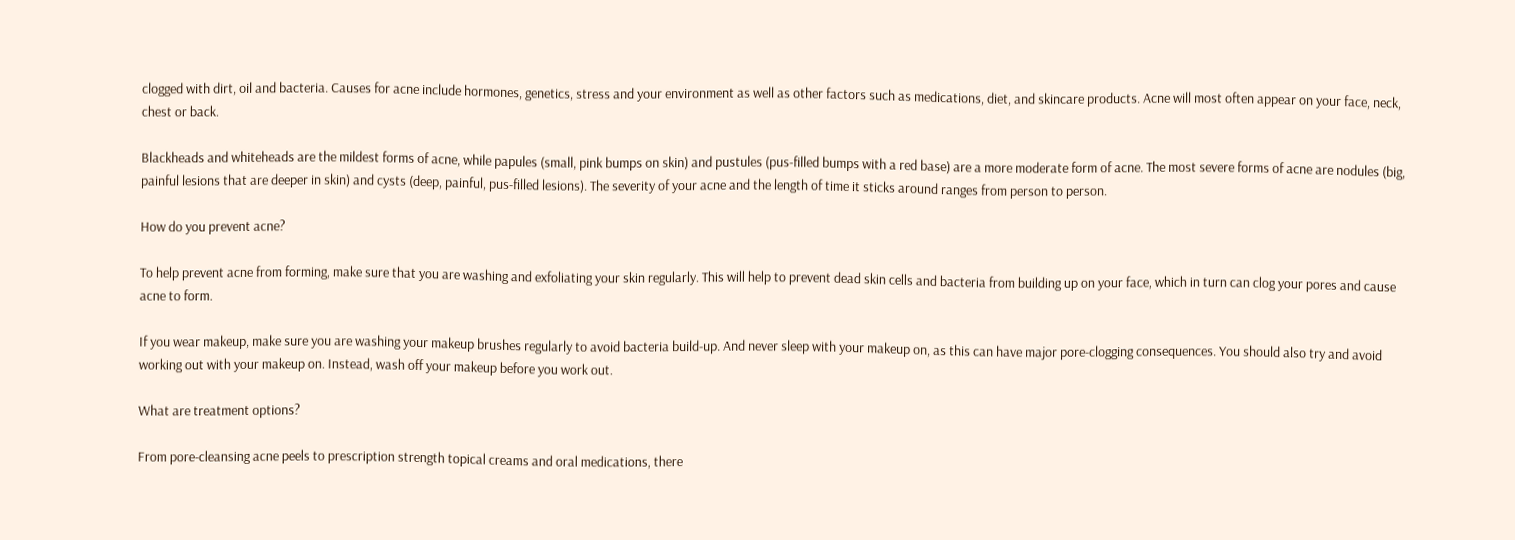clogged with dirt, oil and bacteria. Causes for acne include hormones, genetics, stress and your environment as well as other factors such as medications, diet, and skincare products. Acne will most often appear on your face, neck, chest or back.

Blackheads and whiteheads are the mildest forms of acne, while papules (small, pink bumps on skin) and pustules (pus-filled bumps with a red base) are a more moderate form of acne. The most severe forms of acne are nodules (big, painful lesions that are deeper in skin) and cysts (deep, painful, pus-filled lesions). The severity of your acne and the length of time it sticks around ranges from person to person.

How do you prevent acne?

To help prevent acne from forming, make sure that you are washing and exfoliating your skin regularly. This will help to prevent dead skin cells and bacteria from building up on your face, which in turn can clog your pores and cause acne to form.

If you wear makeup, make sure you are washing your makeup brushes regularly to avoid bacteria build-up. And never sleep with your makeup on, as this can have major pore-clogging consequences. You should also try and avoid working out with your makeup on. Instead, wash off your makeup before you work out.

What are treatment options?

From pore-cleansing acne peels to prescription strength topical creams and oral medications, there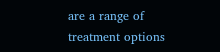are a range of treatment options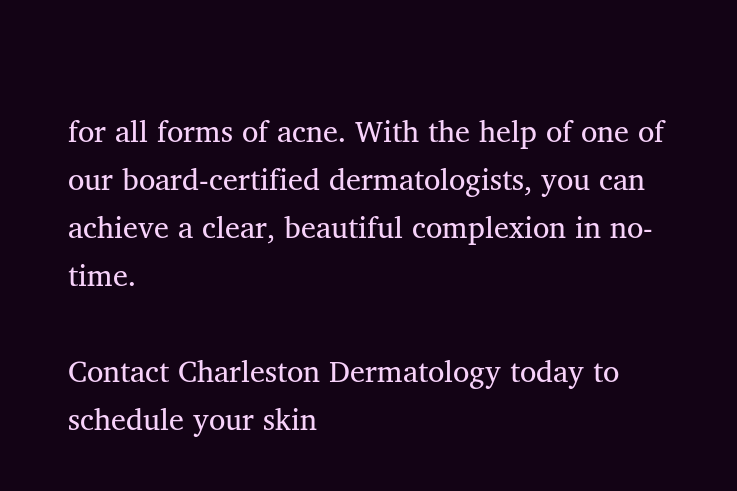for all forms of acne. With the help of one of our board-certified dermatologists, you can achieve a clear, beautiful complexion in no-time.

Contact Charleston Dermatology today to schedule your skin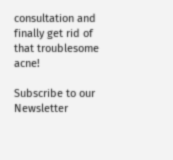consultation and finally get rid of that troublesome acne!

Subscribe to our Newsletter